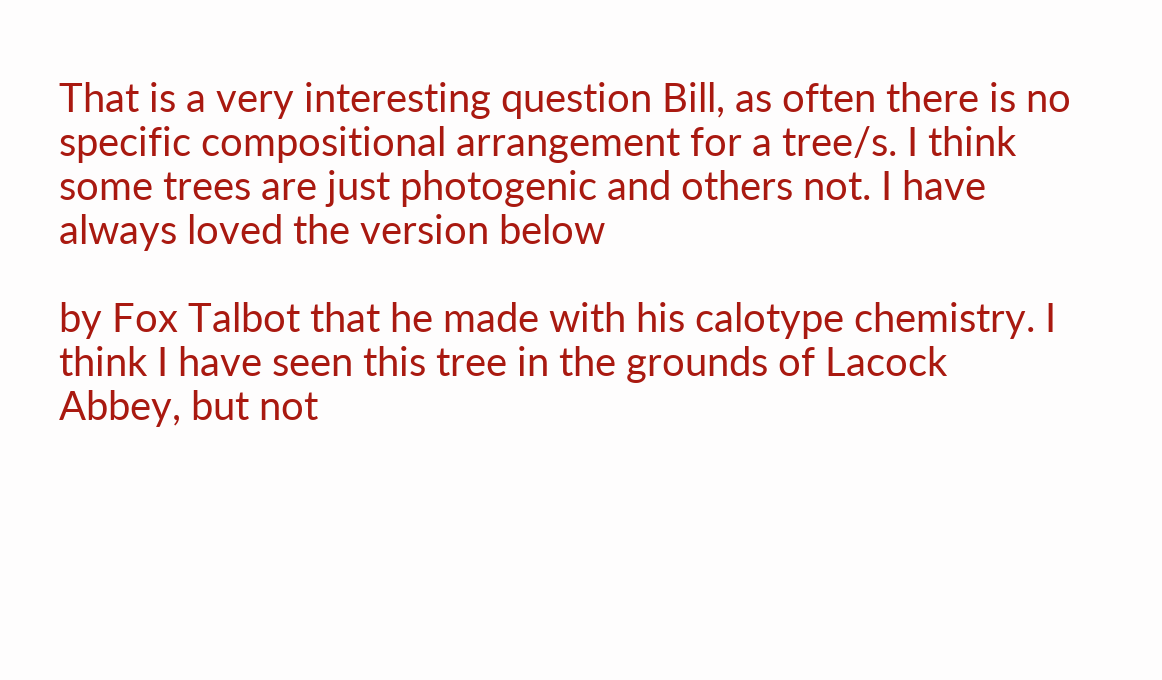That is a very interesting question Bill, as often there is no specific compositional arrangement for a tree/s. I think some trees are just photogenic and others not. I have always loved the version below

by Fox Talbot that he made with his calotype chemistry. I think I have seen this tree in the grounds of Lacock Abbey, but not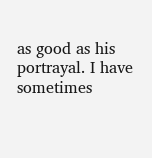as good as his portrayal. I have sometimes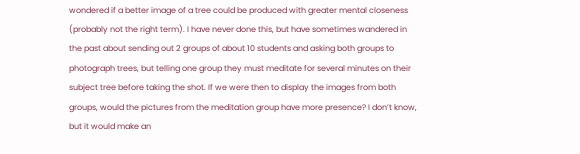wondered if a better image of a tree could be produced with greater mental closeness (probably not the right term). I have never done this, but have sometimes wandered in the past about sending out 2 groups of about 10 students and asking both groups to photograph trees, but telling one group they must meditate for several minutes on their subject tree before taking the shot. If we were then to display the images from both groups, would the pictures from the meditation group have more presence? I don’t know, but it would make an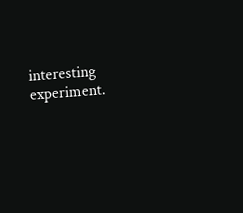interesting experiment.